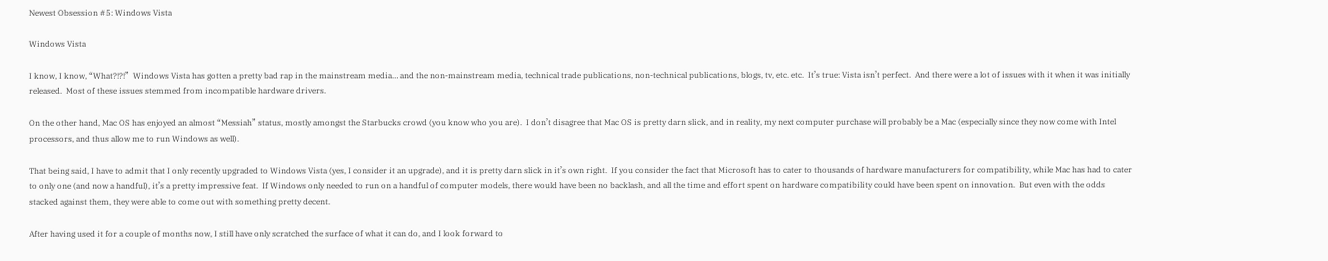Newest Obsession #5: Windows Vista

Windows Vista

I know, I know, “What?!?!”  Windows Vista has gotten a pretty bad rap in the mainstream media… and the non-mainstream media, technical trade publications, non-technical publications, blogs, tv, etc. etc.  It’s true: Vista isn’t perfect.  And there were a lot of issues with it when it was initially released.  Most of these issues stemmed from incompatible hardware drivers.

On the other hand, Mac OS has enjoyed an almost “Messiah” status, mostly amongst the Starbucks crowd (you know who you are).  I don’t disagree that Mac OS is pretty darn slick, and in reality, my next computer purchase will probably be a Mac (especially since they now come with Intel processors, and thus allow me to run Windows as well).

That being said, I have to admit that I only recently upgraded to Windows Vista (yes, I consider it an upgrade), and it is pretty darn slick in it’s own right.  If you consider the fact that Microsoft has to cater to thousands of hardware manufacturers for compatibility, while Mac has had to cater to only one (and now a handful), it’s a pretty impressive feat.  If Windows only needed to run on a handful of computer models, there would have been no backlash, and all the time and effort spent on hardware compatibility could have been spent on innovation.  But even with the odds stacked against them, they were able to come out with something pretty decent.

After having used it for a couple of months now, I still have only scratched the surface of what it can do, and I look forward to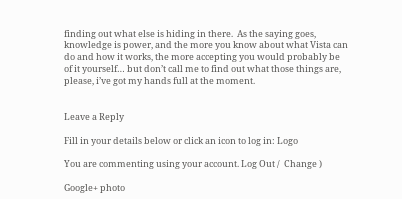finding out what else is hiding in there.  As the saying goes, knowledge is power, and the more you know about what Vista can do and how it works, the more accepting you would probably be of it yourself… but don’t call me to find out what those things are, please, i’ve got my hands full at the moment.


Leave a Reply

Fill in your details below or click an icon to log in: Logo

You are commenting using your account. Log Out /  Change )

Google+ photo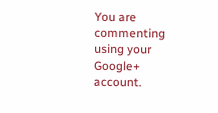You are commenting using your Google+ account.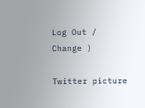Log Out /  Change )

Twitter picture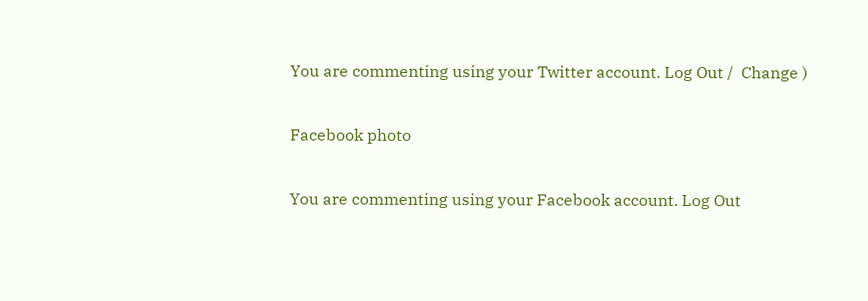You are commenting using your Twitter account. Log Out /  Change )

Facebook photo

You are commenting using your Facebook account. Log Out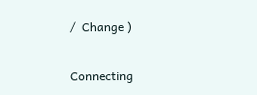/  Change )

Connecting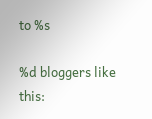to %s

%d bloggers like this: